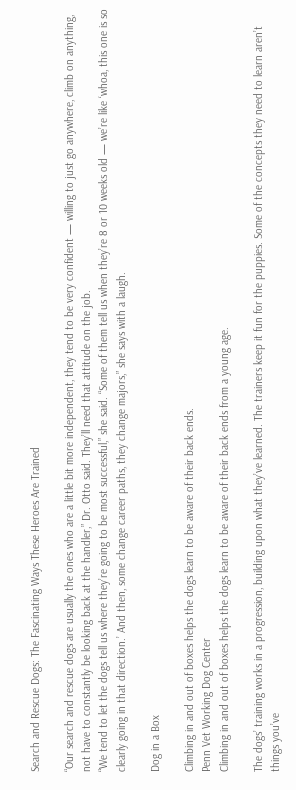Search and Rescue Dogs: The Fascinating Ways These Heroes Are Trained

“Our search and rescue dogs are usually the ones who are a little bit more independent, they tend to be very confident — willing to just go anywhere, climb on anything, not have to constantly be looking back at the handler,” Dr. Otto said. They’ll need that attitude on the job.
“We tend to let the dogs tell us where they’re going to be most successful,” she said. “Some of them tell us when they’re 8 or 10 weeks old — we’re like ‘whoa, this one is so clearly going in that direction.’ And then, some change career paths, they change majors,” she says with a laugh.

Dog in a Box

Climbing in and out of boxes helps the dogs learn to be aware of their back ends.
Penn Vet Working Dog Center
Climbing in and out of boxes helps the dogs learn to be aware of their back ends from a young age.

The dogs’ training works in a progression, building upon what they’ve learned. The trainers keep it fun for the puppies. Some of the concepts they need to learn aren’t things you’ve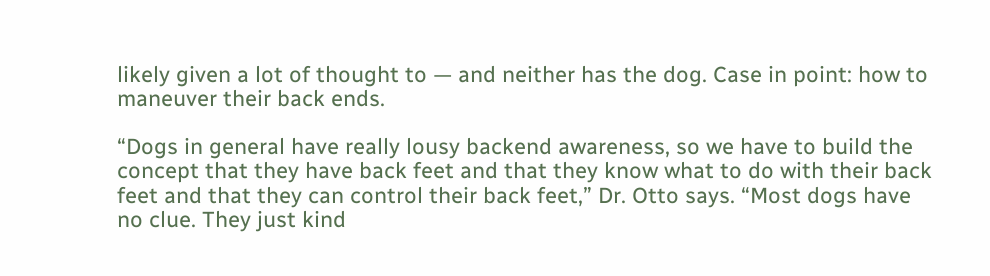likely given a lot of thought to — and neither has the dog. Case in point: how to maneuver their back ends.

“Dogs in general have really lousy backend awareness, so we have to build the concept that they have back feet and that they know what to do with their back feet and that they can control their back feet,” Dr. Otto says. “Most dogs have no clue. They just kind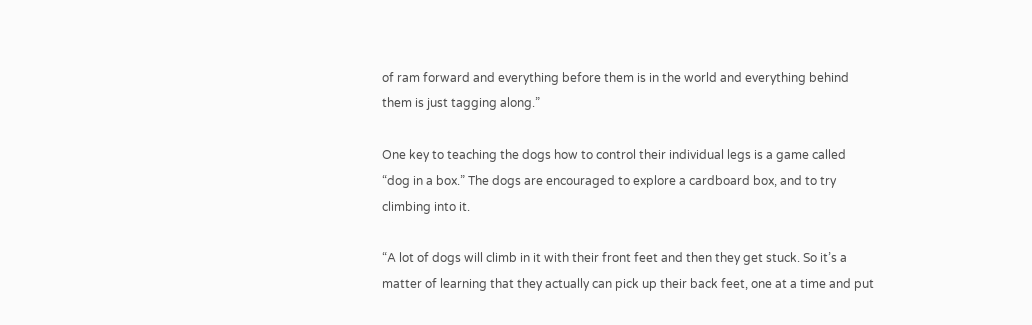of ram forward and everything before them is in the world and everything behind them is just tagging along.”

One key to teaching the dogs how to control their individual legs is a game called “dog in a box.” The dogs are encouraged to explore a cardboard box, and to try climbing into it.

“A lot of dogs will climb in it with their front feet and then they get stuck. So it’s a matter of learning that they actually can pick up their back feet, one at a time and put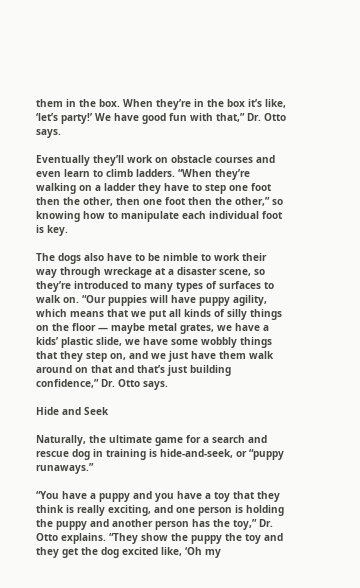them in the box. When they’re in the box it’s like, ‘let’s party!’ We have good fun with that,” Dr. Otto says.

Eventually they’ll work on obstacle courses and even learn to climb ladders. “When they’re walking on a ladder they have to step one foot then the other, then one foot then the other,” so knowing how to manipulate each individual foot is key.

The dogs also have to be nimble to work their way through wreckage at a disaster scene, so they’re introduced to many types of surfaces to walk on. “Our puppies will have puppy agility, which means that we put all kinds of silly things on the floor — maybe metal grates, we have a kids’ plastic slide, we have some wobbly things that they step on, and we just have them walk around on that and that’s just building confidence,” Dr. Otto says.

Hide and Seek

Naturally, the ultimate game for a search and rescue dog in training is hide-and-seek, or “puppy runaways.”

“You have a puppy and you have a toy that they think is really exciting, and one person is holding the puppy and another person has the toy,” Dr. Otto explains. “They show the puppy the toy and they get the dog excited like, ‘Oh my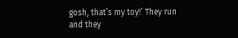gosh, that’s my toy!’ They run and they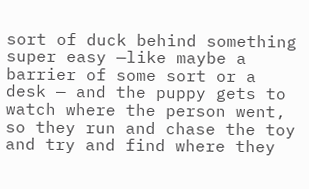sort of duck behind something super easy —like maybe a barrier of some sort or a desk — and the puppy gets to watch where the person went, so they run and chase the toy and try and find where they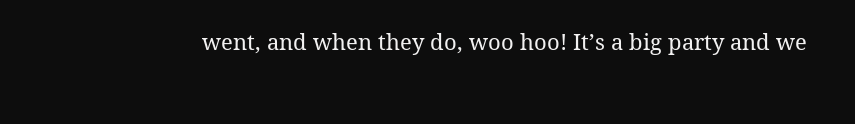went, and when they do, woo hoo! It’s a big party and we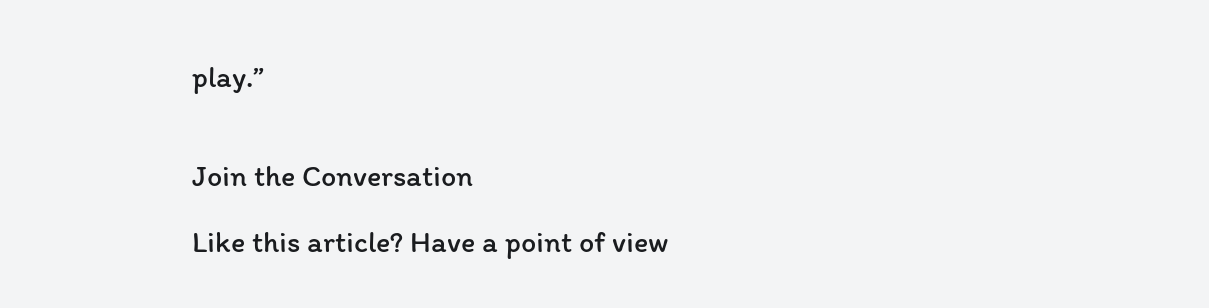play.”


Join the Conversation

Like this article? Have a point of view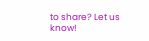to share? Let us know!